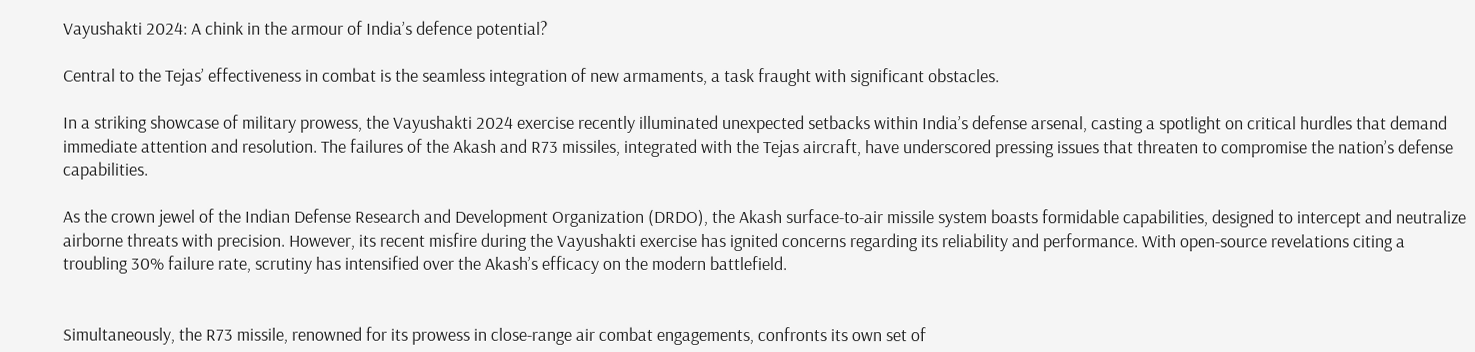Vayushakti 2024: A chink in the armour of India’s defence potential?

Central to the Tejas’ effectiveness in combat is the seamless integration of new armaments, a task fraught with significant obstacles.

In a striking showcase of military prowess, the Vayushakti 2024 exercise recently illuminated unexpected setbacks within India’s defense arsenal, casting a spotlight on critical hurdles that demand immediate attention and resolution. The failures of the Akash and R73 missiles, integrated with the Tejas aircraft, have underscored pressing issues that threaten to compromise the nation’s defense capabilities.

As the crown jewel of the Indian Defense Research and Development Organization (DRDO), the Akash surface-to-air missile system boasts formidable capabilities, designed to intercept and neutralize airborne threats with precision. However, its recent misfire during the Vayushakti exercise has ignited concerns regarding its reliability and performance. With open-source revelations citing a troubling 30% failure rate, scrutiny has intensified over the Akash’s efficacy on the modern battlefield.


Simultaneously, the R73 missile, renowned for its prowess in close-range air combat engagements, confronts its own set of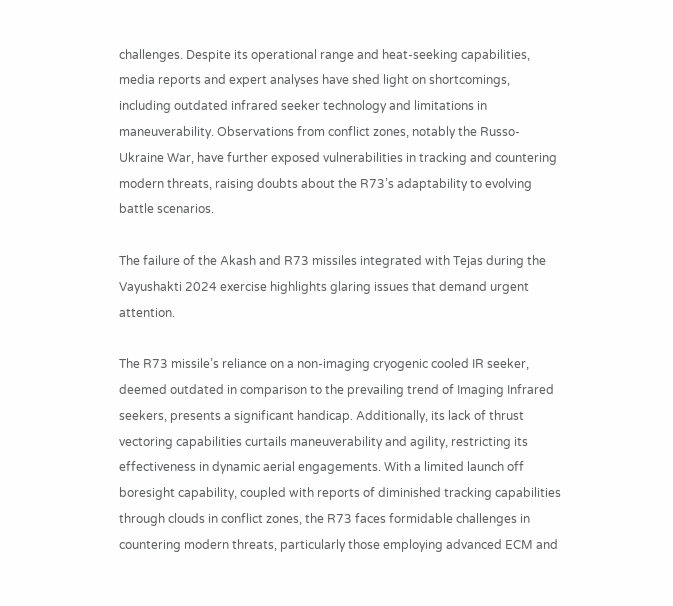challenges. Despite its operational range and heat-seeking capabilities, media reports and expert analyses have shed light on shortcomings, including outdated infrared seeker technology and limitations in maneuverability. Observations from conflict zones, notably the Russo-Ukraine War, have further exposed vulnerabilities in tracking and countering modern threats, raising doubts about the R73’s adaptability to evolving battle scenarios.

The failure of the Akash and R73 missiles integrated with Tejas during the Vayushakti 2024 exercise highlights glaring issues that demand urgent attention.

The R73 missile’s reliance on a non-imaging cryogenic cooled IR seeker, deemed outdated in comparison to the prevailing trend of Imaging Infrared seekers, presents a significant handicap. Additionally, its lack of thrust vectoring capabilities curtails maneuverability and agility, restricting its effectiveness in dynamic aerial engagements. With a limited launch off boresight capability, coupled with reports of diminished tracking capabilities through clouds in conflict zones, the R73 faces formidable challenges in countering modern threats, particularly those employing advanced ECM and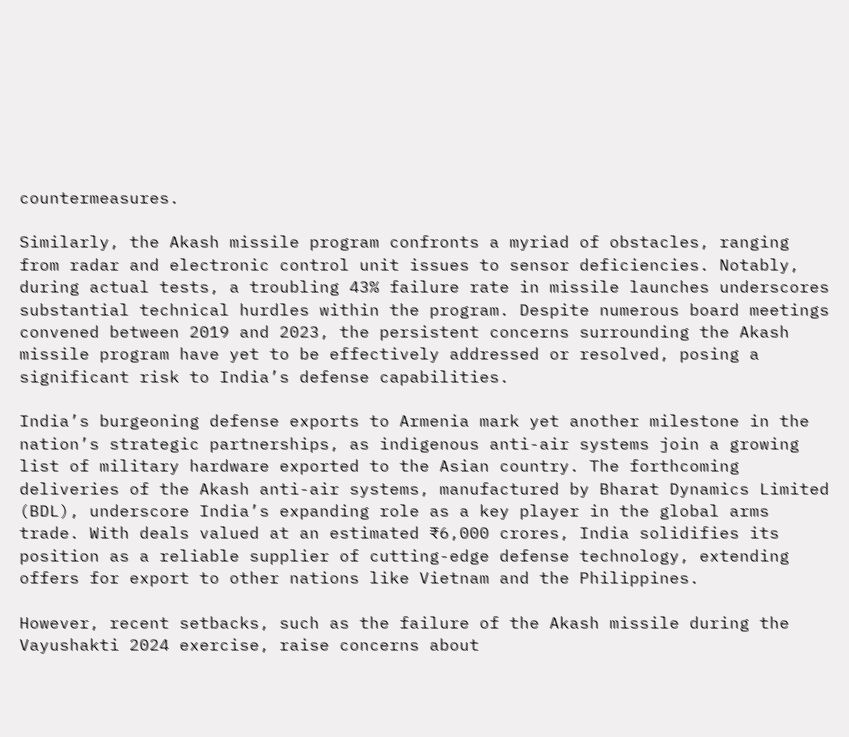countermeasures.

Similarly, the Akash missile program confronts a myriad of obstacles, ranging from radar and electronic control unit issues to sensor deficiencies. Notably, during actual tests, a troubling 43% failure rate in missile launches underscores substantial technical hurdles within the program. Despite numerous board meetings convened between 2019 and 2023, the persistent concerns surrounding the Akash missile program have yet to be effectively addressed or resolved, posing a significant risk to India’s defense capabilities.

India’s burgeoning defense exports to Armenia mark yet another milestone in the nation’s strategic partnerships, as indigenous anti-air systems join a growing list of military hardware exported to the Asian country. The forthcoming deliveries of the Akash anti-air systems, manufactured by Bharat Dynamics Limited (BDL), underscore India’s expanding role as a key player in the global arms trade. With deals valued at an estimated ₹6,000 crores, India solidifies its position as a reliable supplier of cutting-edge defense technology, extending offers for export to other nations like Vietnam and the Philippines.

However, recent setbacks, such as the failure of the Akash missile during the Vayushakti 2024 exercise, raise concerns about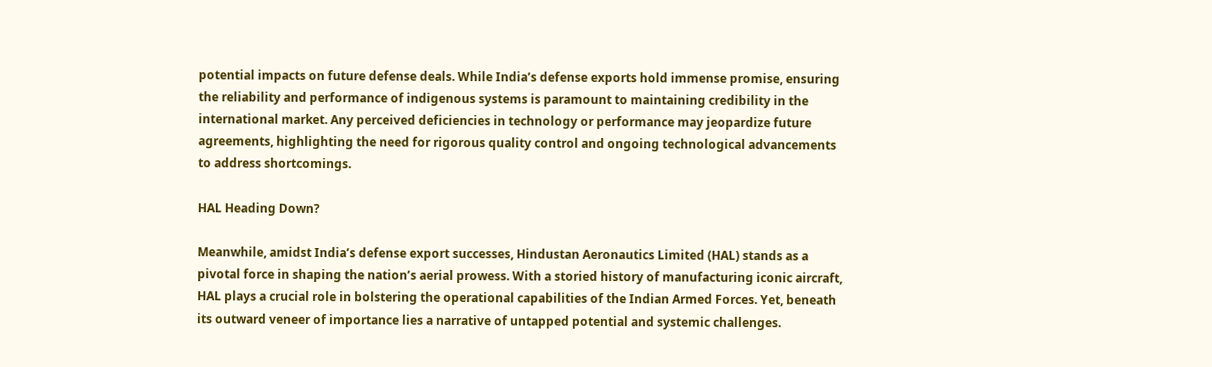potential impacts on future defense deals. While India’s defense exports hold immense promise, ensuring the reliability and performance of indigenous systems is paramount to maintaining credibility in the international market. Any perceived deficiencies in technology or performance may jeopardize future agreements, highlighting the need for rigorous quality control and ongoing technological advancements to address shortcomings.

HAL Heading Down?

Meanwhile, amidst India’s defense export successes, Hindustan Aeronautics Limited (HAL) stands as a pivotal force in shaping the nation’s aerial prowess. With a storied history of manufacturing iconic aircraft, HAL plays a crucial role in bolstering the operational capabilities of the Indian Armed Forces. Yet, beneath its outward veneer of importance lies a narrative of untapped potential and systemic challenges.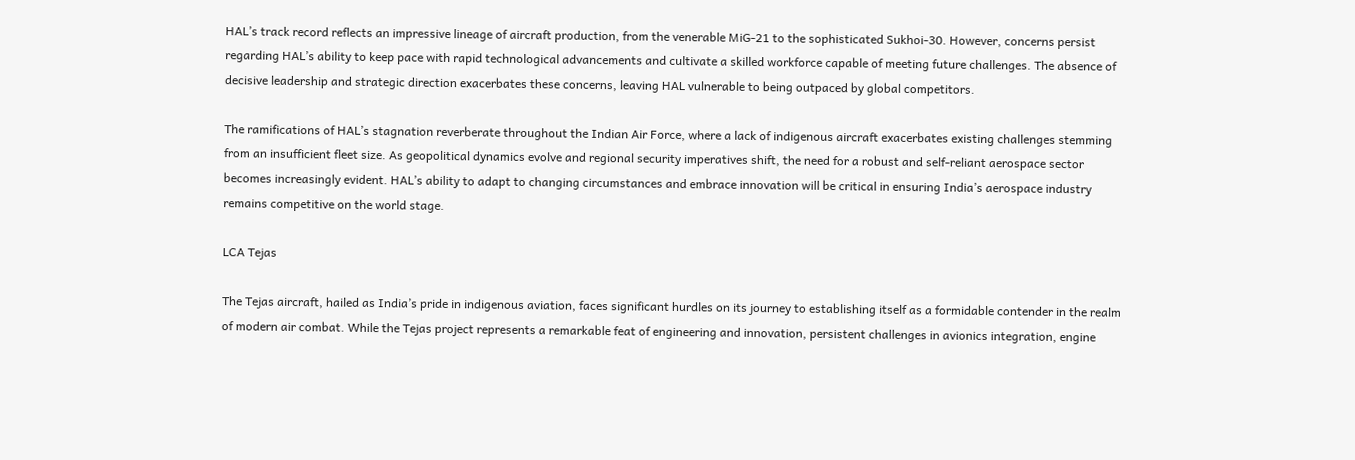HAL’s track record reflects an impressive lineage of aircraft production, from the venerable MiG-21 to the sophisticated Sukhoi-30. However, concerns persist regarding HAL’s ability to keep pace with rapid technological advancements and cultivate a skilled workforce capable of meeting future challenges. The absence of decisive leadership and strategic direction exacerbates these concerns, leaving HAL vulnerable to being outpaced by global competitors.

The ramifications of HAL’s stagnation reverberate throughout the Indian Air Force, where a lack of indigenous aircraft exacerbates existing challenges stemming from an insufficient fleet size. As geopolitical dynamics evolve and regional security imperatives shift, the need for a robust and self-reliant aerospace sector becomes increasingly evident. HAL’s ability to adapt to changing circumstances and embrace innovation will be critical in ensuring India’s aerospace industry remains competitive on the world stage.

LCA Tejas

The Tejas aircraft, hailed as India’s pride in indigenous aviation, faces significant hurdles on its journey to establishing itself as a formidable contender in the realm of modern air combat. While the Tejas project represents a remarkable feat of engineering and innovation, persistent challenges in avionics integration, engine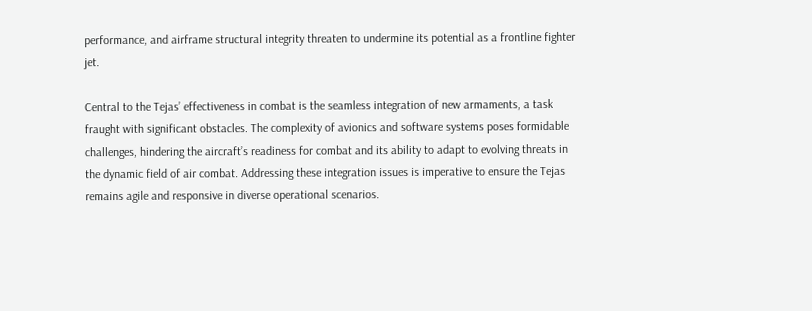performance, and airframe structural integrity threaten to undermine its potential as a frontline fighter jet.

Central to the Tejas’ effectiveness in combat is the seamless integration of new armaments, a task fraught with significant obstacles. The complexity of avionics and software systems poses formidable challenges, hindering the aircraft’s readiness for combat and its ability to adapt to evolving threats in the dynamic field of air combat. Addressing these integration issues is imperative to ensure the Tejas remains agile and responsive in diverse operational scenarios.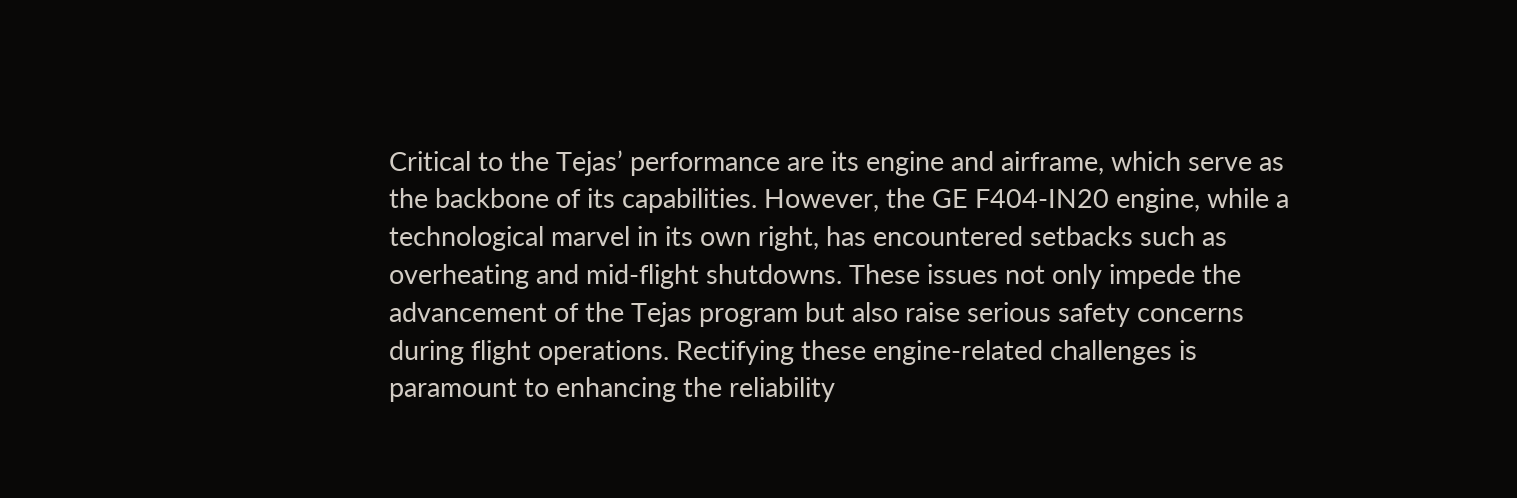Critical to the Tejas’ performance are its engine and airframe, which serve as the backbone of its capabilities. However, the GE F404-IN20 engine, while a technological marvel in its own right, has encountered setbacks such as overheating and mid-flight shutdowns. These issues not only impede the advancement of the Tejas program but also raise serious safety concerns during flight operations. Rectifying these engine-related challenges is paramount to enhancing the reliability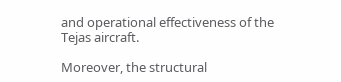and operational effectiveness of the Tejas aircraft.

Moreover, the structural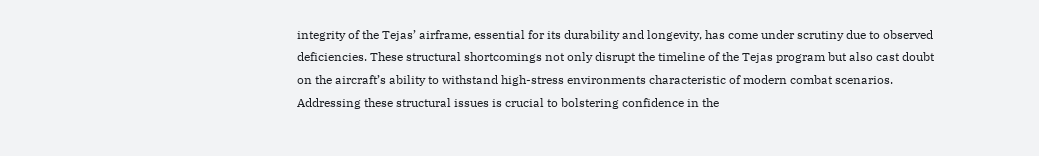integrity of the Tejas’ airframe, essential for its durability and longevity, has come under scrutiny due to observed deficiencies. These structural shortcomings not only disrupt the timeline of the Tejas program but also cast doubt on the aircraft’s ability to withstand high-stress environments characteristic of modern combat scenarios. Addressing these structural issues is crucial to bolstering confidence in the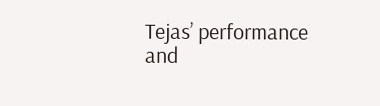Tejas’ performance and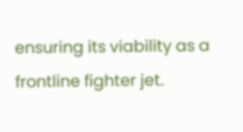ensuring its viability as a frontline fighter jet.